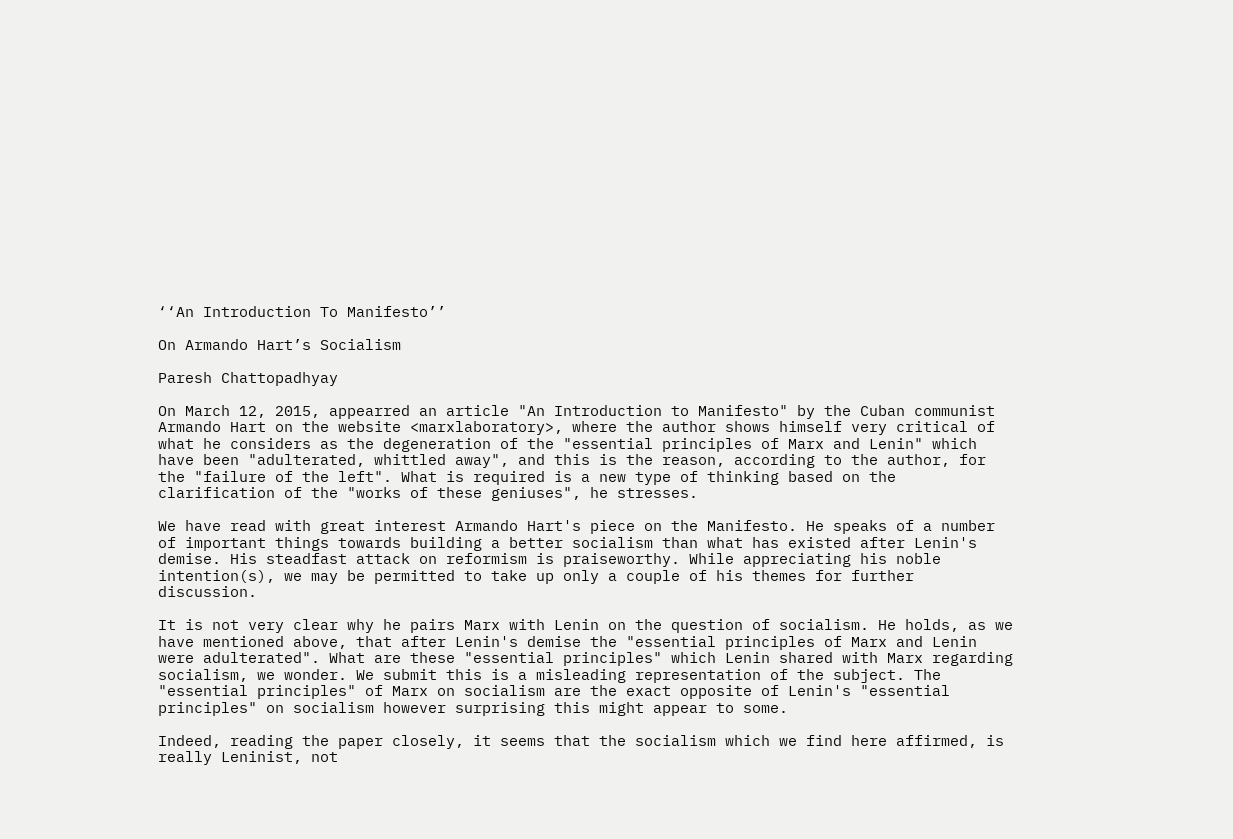‘‘An Introduction To Manifesto’’

On Armando Hart’s Socialism

Paresh Chattopadhyay

On March 12, 2015, appearred an article "An Introduction to Manifesto" by the Cuban communist Armando Hart on the website <marxlaboratory>, where the author shows himself very critical of what he considers as the degeneration of the "essential principles of Marx and Lenin" which have been "adulterated, whittled away", and this is the reason, according to the author, for the "failure of the left". What is required is a new type of thinking based on the clarification of the "works of these geniuses", he stresses.

We have read with great interest Armando Hart's piece on the Manifesto. He speaks of a number of important things towards building a better socialism than what has existed after Lenin's demise. His steadfast attack on reformism is praiseworthy. While appreciating his noble intention(s), we may be permitted to take up only a couple of his themes for further discussion.

It is not very clear why he pairs Marx with Lenin on the question of socialism. He holds, as we have mentioned above, that after Lenin's demise the "essential principles of Marx and Lenin were adulterated". What are these "essential principles" which Lenin shared with Marx regarding socialism, we wonder. We submit this is a misleading representation of the subject. The "essential principles" of Marx on socialism are the exact opposite of Lenin's "essential principles" on socialism however surprising this might appear to some.

Indeed, reading the paper closely, it seems that the socialism which we find here affirmed, is really Leninist, not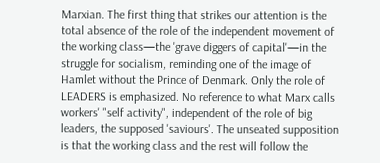Marxian. The first thing that strikes our attention is the total absence of the role of the independent movement of the working class—the 'grave diggers of capital'—in the struggle for socialism, reminding one of the image of Hamlet without the Prince of Denmark. Only the role of LEADERS is emphasized. No reference to what Marx calls workers' "self activity", independent of the role of big leaders, the supposed 'saviours'. The unseated supposition is that the working class and the rest will follow the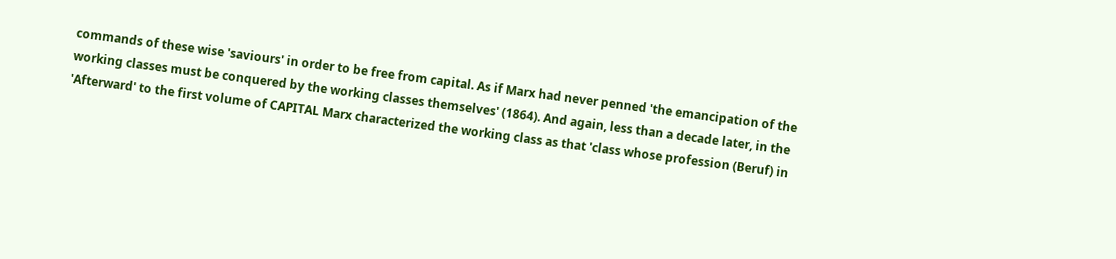commands of these wise 'saviours' in order to be free from capital. As if Marx had never penned 'the emancipation of the working classes must be conquered by the working classes themselves' (1864). And again, less than a decade later, in the 'Afterward' to the first volume of CAPITAL Marx characterized the working class as that 'class whose profession (Beruf) in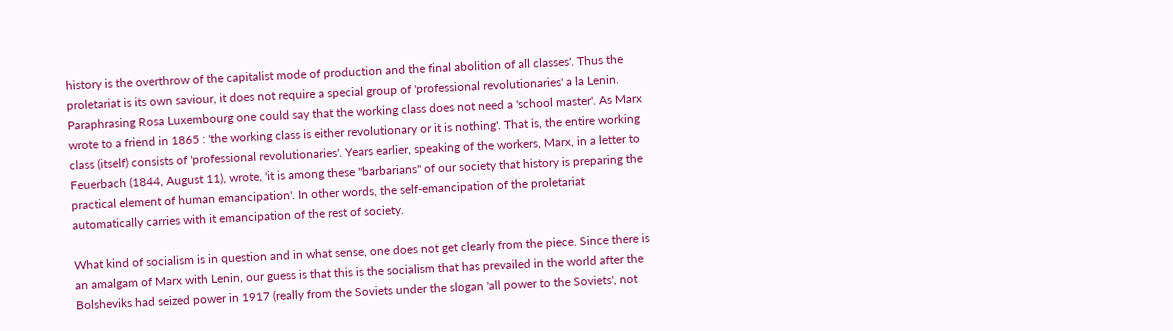history is the overthrow of the capitalist mode of production and the final abolition of all classes'. Thus the proletariat is its own saviour, it does not require a special group of 'professional revolutionaries' a la Lenin. Paraphrasing Rosa Luxembourg one could say that the working class does not need a 'school master'. As Marx wrote to a friend in 1865 : 'the working class is either revolutionary or it is nothing'. That is, the entire working class (itself) consists of 'professional revolutionaries'. Years earlier, speaking of the workers, Marx, in a letter to Feuerbach (1844, August 11), wrote, 'it is among these "barbarians" of our society that history is preparing the practical element of human emancipation'. In other words, the self-emancipation of the proletariat automatically carries with it emancipation of the rest of society.

What kind of socialism is in question and in what sense, one does not get clearly from the piece. Since there is an amalgam of Marx with Lenin, our guess is that this is the socialism that has prevailed in the world after the Bolsheviks had seized power in 1917 (really from the Soviets under the slogan 'all power to the Soviets', not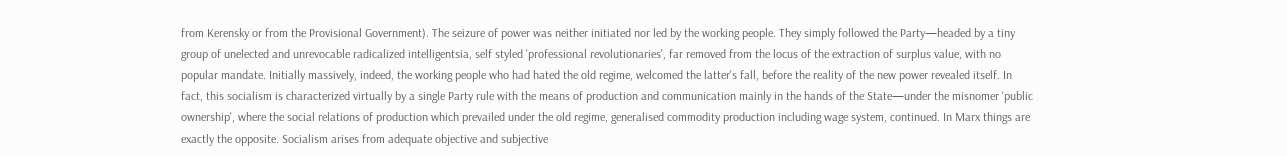from Kerensky or from the Provisional Government). The seizure of power was neither initiated nor led by the working people. They simply followed the Party—headed by a tiny group of unelected and unrevocable radicalized intelligentsia, self styled 'professional revolutionaries', far removed from the locus of the extraction of surplus value, with no popular mandate. Initially massively, indeed, the working people who had hated the old regime, welcomed the latter's fall, before the reality of the new power revealed itself. In fact, this socialism is characterized virtually by a single Party rule with the means of production and communication mainly in the hands of the State—under the misnomer 'public ownership', where the social relations of production which prevailed under the old regime, generalised commodity production including wage system, continued. In Marx things are exactly the opposite. Socialism arises from adequate objective and subjective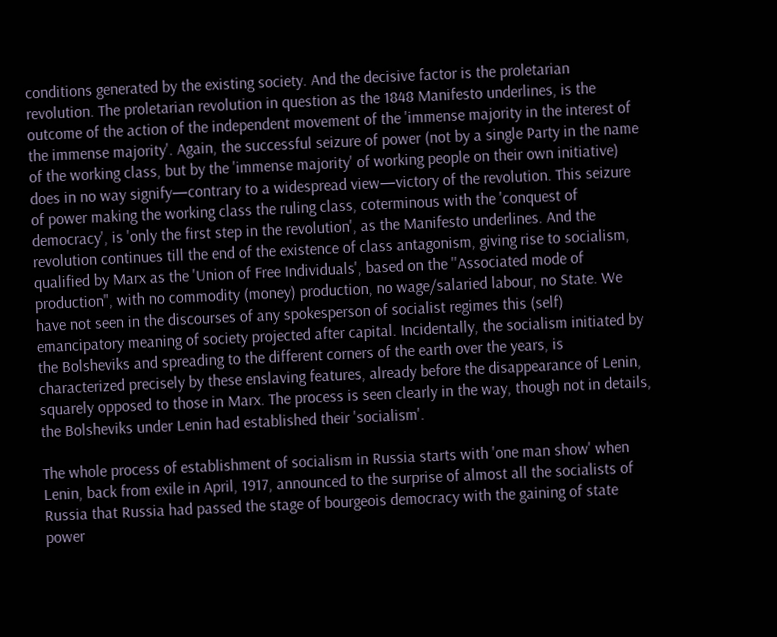conditions generated by the existing society. And the decisive factor is the proletarian revolution. The proletarian revolution in question as the 1848 Manifesto underlines, is the outcome of the action of the independent movement of the 'immense majority in the interest of the immense majority'. Again, the successful seizure of power (not by a single Party in the name of the working class, but by the 'immense majority' of working people on their own initiative) does in no way signify—contrary to a widespread view—victory of the revolution. This seizure of power making the working class the ruling class, coterminous with the 'conquest of democracy', is 'only the first step in the revolution', as the Manifesto underlines. And the revolution continues till the end of the existence of class antagonism, giving rise to socialism, qualified by Marx as the 'Union of Free Individuals', based on the ''Associated mode of production", with no commodity (money) production, no wage/salaried labour, no State. We have not seen in the discourses of any spokesperson of socialist regimes this (self) emancipatory meaning of society projected after capital. Incidentally, the socialism initiated by the Bolsheviks and spreading to the different corners of the earth over the years, is characterized precisely by these enslaving features, already before the disappearance of Lenin, squarely opposed to those in Marx. The process is seen clearly in the way, though not in details, the Bolsheviks under Lenin had established their 'socialism'.

The whole process of establishment of socialism in Russia starts with 'one man show' when Lenin, back from exile in April, 1917, announced to the surprise of almost all the socialists of Russia that Russia had passed the stage of bourgeois democracy with the gaining of state power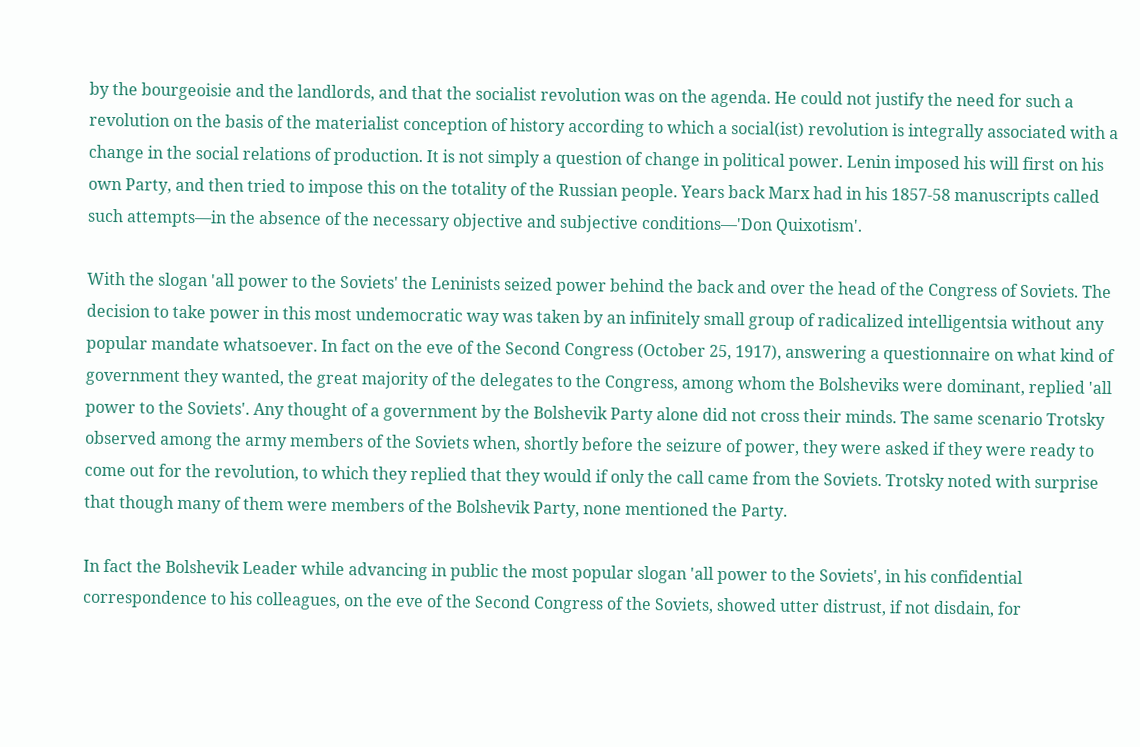by the bourgeoisie and the landlords, and that the socialist revolution was on the agenda. He could not justify the need for such a revolution on the basis of the materialist conception of history according to which a social(ist) revolution is integrally associated with a change in the social relations of production. It is not simply a question of change in political power. Lenin imposed his will first on his own Party, and then tried to impose this on the totality of the Russian people. Years back Marx had in his 1857-58 manuscripts called such attempts—in the absence of the necessary objective and subjective conditions—'Don Quixotism'.

With the slogan 'all power to the Soviets' the Leninists seized power behind the back and over the head of the Congress of Soviets. The decision to take power in this most undemocratic way was taken by an infinitely small group of radicalized intelligentsia without any popular mandate whatsoever. In fact on the eve of the Second Congress (October 25, 1917), answering a questionnaire on what kind of government they wanted, the great majority of the delegates to the Congress, among whom the Bolsheviks were dominant, replied 'all power to the Soviets'. Any thought of a government by the Bolshevik Party alone did not cross their minds. The same scenario Trotsky observed among the army members of the Soviets when, shortly before the seizure of power, they were asked if they were ready to come out for the revolution, to which they replied that they would if only the call came from the Soviets. Trotsky noted with surprise that though many of them were members of the Bolshevik Party, none mentioned the Party.

In fact the Bolshevik Leader while advancing in public the most popular slogan 'all power to the Soviets', in his confidential correspondence to his colleagues, on the eve of the Second Congress of the Soviets, showed utter distrust, if not disdain, for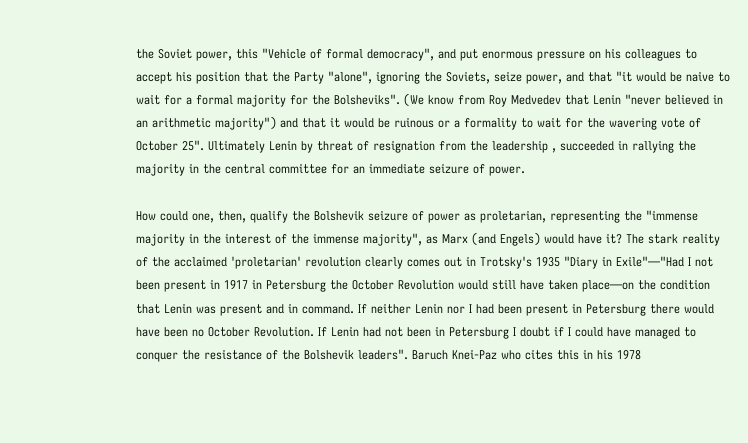the Soviet power, this "Vehicle of formal democracy", and put enormous pressure on his colleagues to accept his position that the Party "alone", ignoring the Soviets, seize power, and that "it would be naive to wait for a formal majority for the Bolsheviks". (We know from Roy Medvedev that Lenin "never believed in an arithmetic majority") and that it would be ruinous or a formality to wait for the wavering vote of October 25". Ultimately Lenin by threat of resignation from the leadership , succeeded in rallying the majority in the central committee for an immediate seizure of power.

How could one, then, qualify the Bolshevik seizure of power as proletarian, representing the "immense majority in the interest of the immense majority", as Marx (and Engels) would have it? The stark reality of the acclaimed 'proletarian' revolution clearly comes out in Trotsky's 1935 "Diary in Exile"—"Had I not been present in 1917 in Petersburg the October Revolution would still have taken place—on the condition that Lenin was present and in command. If neither Lenin nor I had been present in Petersburg there would have been no October Revolution. If Lenin had not been in Petersburg I doubt if I could have managed to conquer the resistance of the Bolshevik leaders". Baruch Knei-Paz who cites this in his 1978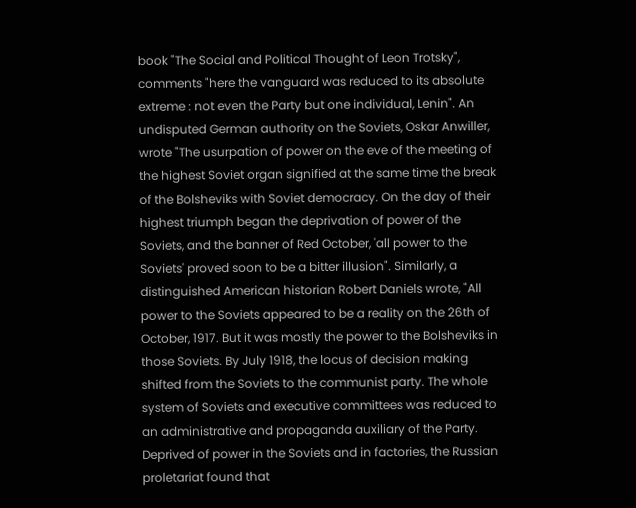book "The Social and Political Thought of Leon Trotsky", comments "here the vanguard was reduced to its absolute extreme : not even the Party but one individual, Lenin". An undisputed German authority on the Soviets, Oskar Anwiller, wrote "The usurpation of power on the eve of the meeting of the highest Soviet organ signified at the same time the break of the Bolsheviks with Soviet democracy. On the day of their highest triumph began the deprivation of power of the Soviets, and the banner of Red October, 'all power to the Soviets' proved soon to be a bitter illusion". Similarly, a distinguished American historian Robert Daniels wrote, "All power to the Soviets appeared to be a reality on the 26th of October, 1917. But it was mostly the power to the Bolsheviks in those Soviets. By July 1918, the locus of decision making shifted from the Soviets to the communist party. The whole system of Soviets and executive committees was reduced to an administrative and propaganda auxiliary of the Party. Deprived of power in the Soviets and in factories, the Russian proletariat found that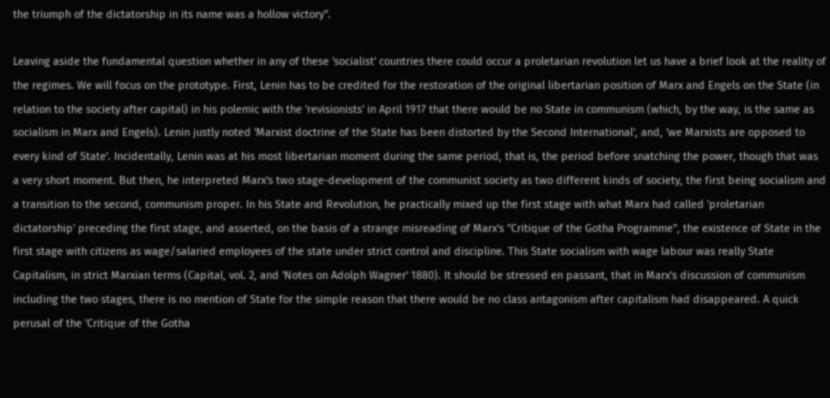the triumph of the dictatorship in its name was a hollow victory".

Leaving aside the fundamental question whether in any of these 'socialist' countries there could occur a proletarian revolution let us have a brief look at the reality of the regimes. We will focus on the prototype. First, Lenin has to be credited for the restoration of the original libertarian position of Marx and Engels on the State (in relation to the society after capital) in his polemic with the 'revisionists' in April 1917 that there would be no State in communism (which, by the way, is the same as socialism in Marx and Engels). Lenin justly noted 'Marxist doctrine of the State has been distorted by the Second International', and, 'we Marxists are opposed to every kind of State'. Incidentally, Lenin was at his most libertarian moment during the same period, that is, the period before snatching the power, though that was a very short moment. But then, he interpreted Marx's two stage-development of the communist society as two different kinds of society, the first being socialism and a transition to the second, communism proper. In his State and Revolution, he practically mixed up the first stage with what Marx had called 'proletarian dictatorship' preceding the first stage, and asserted, on the basis of a strange misreading of Marx's "Critique of the Gotha Programme", the existence of State in the first stage with citizens as wage/salaried employees of the state under strict control and discipline. This State socialism with wage labour was really State Capitalism, in strict Marxian terms (Capital, vol. 2, and 'Notes on Adolph Wagner' 1880). It should be stressed en passant, that in Marx's discussion of communism including the two stages, there is no mention of State for the simple reason that there would be no class antagonism after capitalism had disappeared. A quick perusal of the 'Critique of the Gotha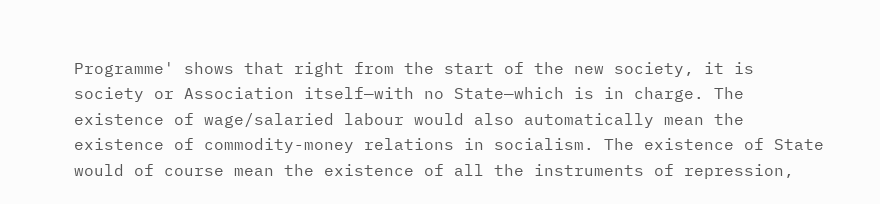Programme' shows that right from the start of the new society, it is society or Association itself—with no State—which is in charge. The existence of wage/salaried labour would also automatically mean the existence of commodity-money relations in socialism. The existence of State would of course mean the existence of all the instruments of repression,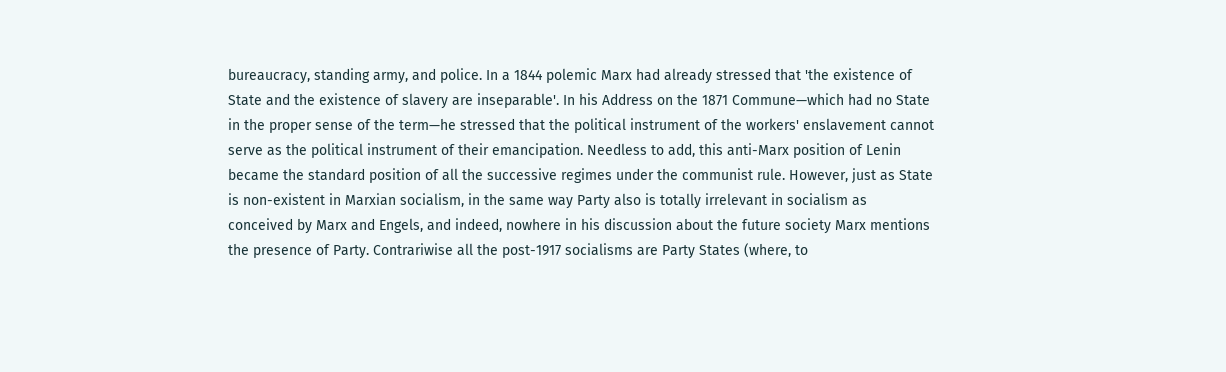bureaucracy, standing army, and police. In a 1844 polemic Marx had already stressed that 'the existence of State and the existence of slavery are inseparable'. In his Address on the 1871 Commune—which had no State in the proper sense of the term—he stressed that the political instrument of the workers' enslavement cannot serve as the political instrument of their emancipation. Needless to add, this anti-Marx position of Lenin became the standard position of all the successive regimes under the communist rule. However, just as State is non-existent in Marxian socialism, in the same way Party also is totally irrelevant in socialism as conceived by Marx and Engels, and indeed, nowhere in his discussion about the future society Marx mentions the presence of Party. Contrariwise all the post-1917 socialisms are Party States (where, to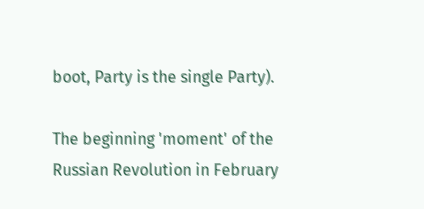boot, Party is the single Party).

The beginning 'moment' of the Russian Revolution in February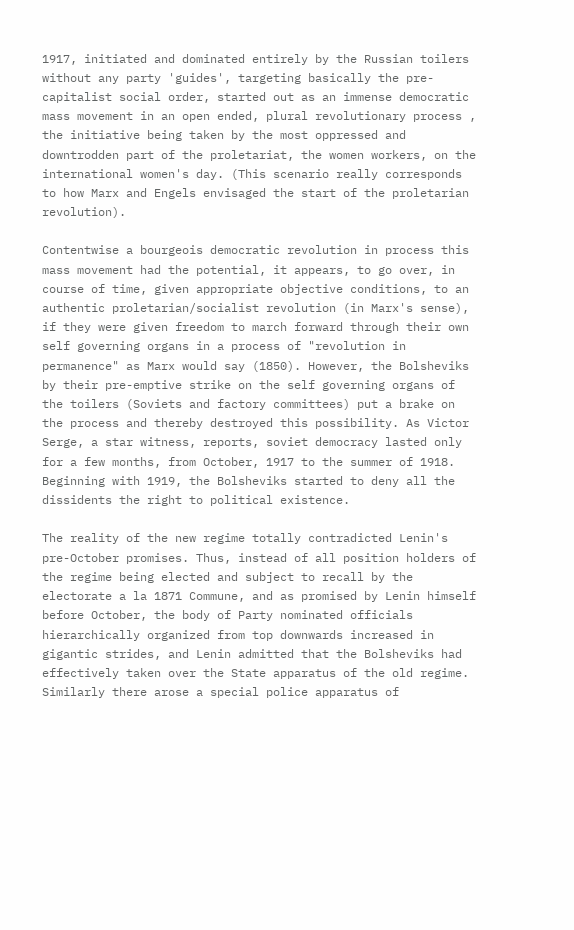1917, initiated and dominated entirely by the Russian toilers without any party 'guides', targeting basically the pre-capitalist social order, started out as an immense democratic mass movement in an open ended, plural revolutionary process , the initiative being taken by the most oppressed and downtrodden part of the proletariat, the women workers, on the international women's day. (This scenario really corresponds to how Marx and Engels envisaged the start of the proletarian revolution).

Contentwise a bourgeois democratic revolution in process this mass movement had the potential, it appears, to go over, in course of time, given appropriate objective conditions, to an authentic proletarian/socialist revolution (in Marx's sense), if they were given freedom to march forward through their own self governing organs in a process of "revolution in permanence" as Marx would say (1850). However, the Bolsheviks by their pre-emptive strike on the self governing organs of the toilers (Soviets and factory committees) put a brake on the process and thereby destroyed this possibility. As Victor Serge, a star witness, reports, soviet democracy lasted only for a few months, from October, 1917 to the summer of 1918. Beginning with 1919, the Bolsheviks started to deny all the dissidents the right to political existence.

The reality of the new regime totally contradicted Lenin's pre-October promises. Thus, instead of all position holders of the regime being elected and subject to recall by the electorate a la 1871 Commune, and as promised by Lenin himself before October, the body of Party nominated officials hierarchically organized from top downwards increased in gigantic strides, and Lenin admitted that the Bolsheviks had effectively taken over the State apparatus of the old regime. Similarly there arose a special police apparatus of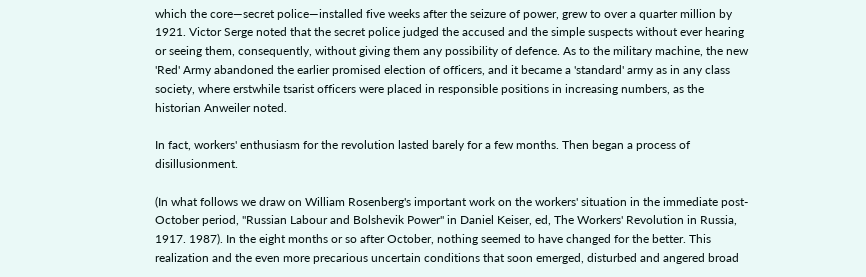which the core—secret police—installed five weeks after the seizure of power, grew to over a quarter million by 1921. Victor Serge noted that the secret police judged the accused and the simple suspects without ever hearing or seeing them, consequently, without giving them any possibility of defence. As to the military machine, the new 'Red' Army abandoned the earlier promised election of officers, and it became a 'standard' army as in any class society, where erstwhile tsarist officers were placed in responsible positions in increasing numbers, as the historian Anweiler noted.

In fact, workers' enthusiasm for the revolution lasted barely for a few months. Then began a process of disillusionment.

(In what follows we draw on William Rosenberg's important work on the workers' situation in the immediate post-October period, "Russian Labour and Bolshevik Power" in Daniel Keiser, ed, The Workers' Revolution in Russia, 1917. 1987). In the eight months or so after October, nothing seemed to have changed for the better. This realization and the even more precarious uncertain conditions that soon emerged, disturbed and angered broad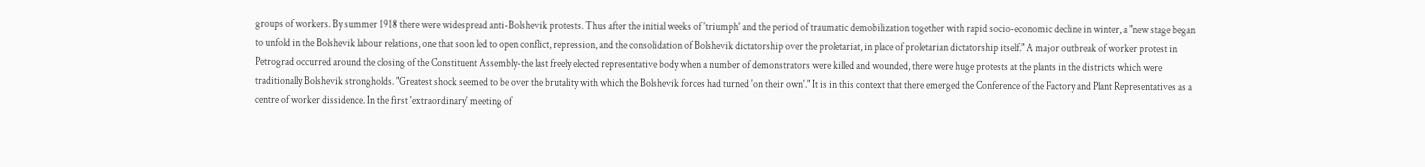groups of workers. By summer 1918 there were widespread anti-Bolshevik protests. Thus after the initial weeks of 'triumph' and the period of traumatic demobilization together with rapid socio-economic decline in winter, a "new stage began to unfold in the Bolshevik labour relations, one that soon led to open conflict, repression, and the consolidation of Bolshevik dictatorship over the proletariat, in place of proletarian dictatorship itself." A major outbreak of worker protest in Petrograd occurred around the closing of the Constituent Assembly-the last freely elected representative body when a number of demonstrators were killed and wounded, there were huge protests at the plants in the districts which were traditionally Bolshevik strongholds. "Greatest shock seemed to be over the brutality with which the Bolshevik forces had turned 'on their own'." It is in this context that there emerged the Conference of the Factory and Plant Representatives as a centre of worker dissidence. In the first 'extraordinary' meeting of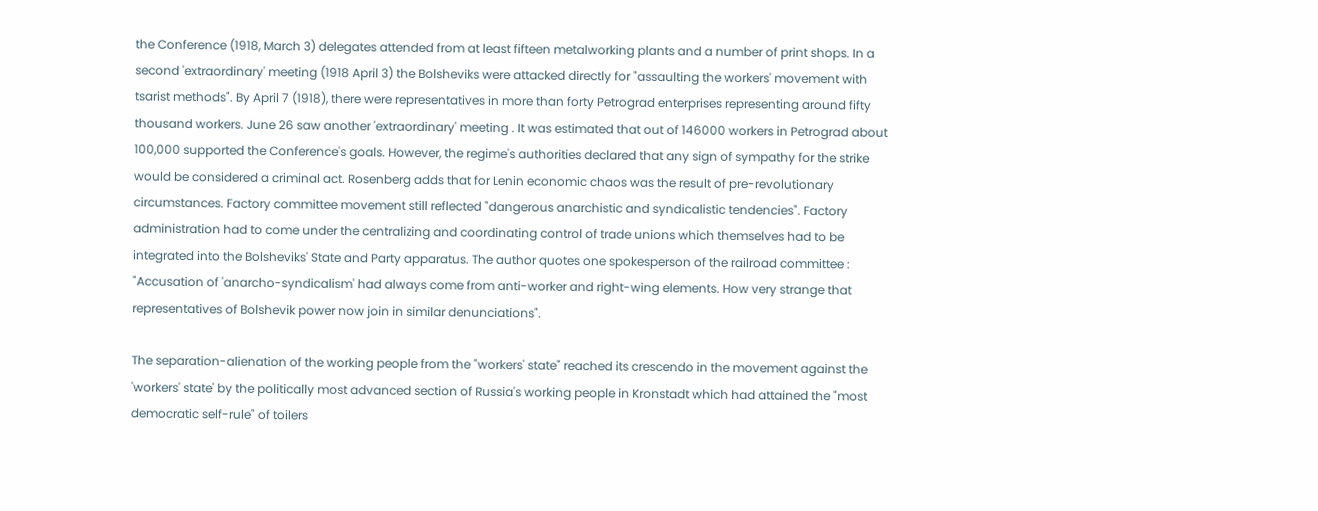the Conference (1918, March 3) delegates attended from at least fifteen metalworking plants and a number of print shops. In a second 'extraordinary' meeting (1918 April 3) the Bolsheviks were attacked directly for "assaulting the workers' movement with tsarist methods". By April 7 (1918), there were representatives in more than forty Petrograd enterprises representing around fifty thousand workers. June 26 saw another 'extraordinary' meeting . It was estimated that out of 146000 workers in Petrograd about 100,000 supported the Conference's goals. However, the regime's authorities declared that any sign of sympathy for the strike would be considered a criminal act. Rosenberg adds that for Lenin economic chaos was the result of pre-revolutionary circumstances. Factory committee movement still reflected "dangerous anarchistic and syndicalistic tendencies". Factory administration had to come under the centralizing and coordinating control of trade unions which themselves had to be integrated into the Bolsheviks' State and Party apparatus. The author quotes one spokesperson of the railroad committee : "Accusation of 'anarcho-syndicalism' had always come from anti-worker and right-wing elements. How very strange that representatives of Bolshevik power now join in similar denunciations".

The separation-alienation of the working people from the "workers' state" reached its crescendo in the movement against the 'workers' state' by the politically most advanced section of Russia's working people in Kronstadt which had attained the "most democratic self-rule" of toilers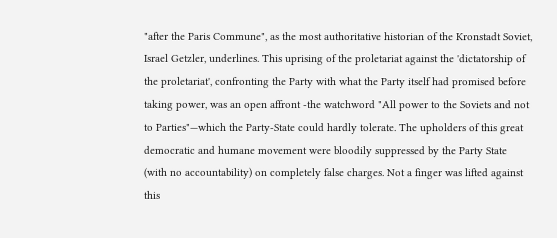"after the Paris Commune", as the most authoritative historian of the Kronstadt Soviet, Israel Getzler, underlines. This uprising of the proletariat against the 'dictatorship of the proletariat', confronting the Party with what the Party itself had promised before taking power, was an open affront -the watchword "All power to the Soviets and not to Parties"—which the Party-State could hardly tolerate. The upholders of this great democratic and humane movement were bloodily suppressed by the Party State (with no accountability) on completely false charges. Not a finger was lifted against this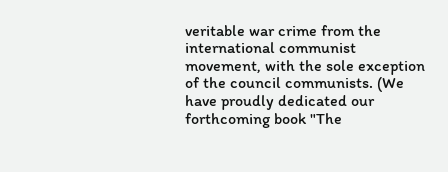veritable war crime from the international communist movement, with the sole exception of the council communists. (We have proudly dedicated our forthcoming book "The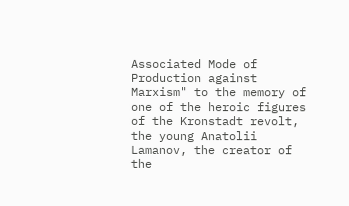Associated Mode of Production against Marxism" to the memory of one of the heroic figures of the Kronstadt revolt, the young Anatolii Lamanov, the creator of the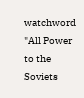watchword "All Power to the Soviets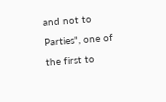and not to Parties", one of the first to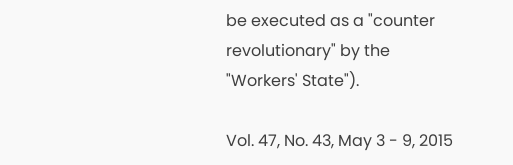be executed as a "counter revolutionary" by the "Workers' State").

Vol. 47, No. 43, May 3 - 9, 2015